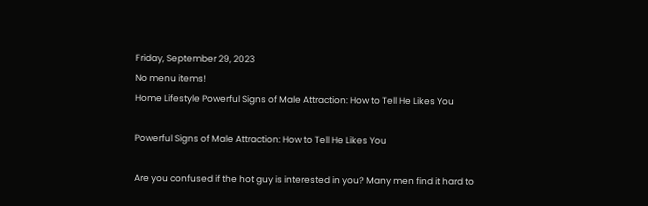Friday, September 29, 2023
No menu items!
Home Lifestyle Powerful Signs of Male Attraction: How to Tell He Likes You

Powerful Signs of Male Attraction: How to Tell He Likes You

Are you confused if the hot guy is interested in you? Many men find it hard to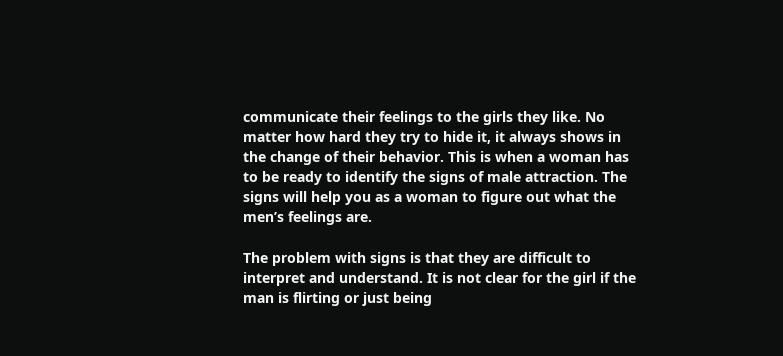communicate their feelings to the girls they like. No matter how hard they try to hide it, it always shows in the change of their behavior. This is when a woman has to be ready to identify the signs of male attraction. The signs will help you as a woman to figure out what the men’s feelings are.

The problem with signs is that they are difficult to interpret and understand. It is not clear for the girl if the man is flirting or just being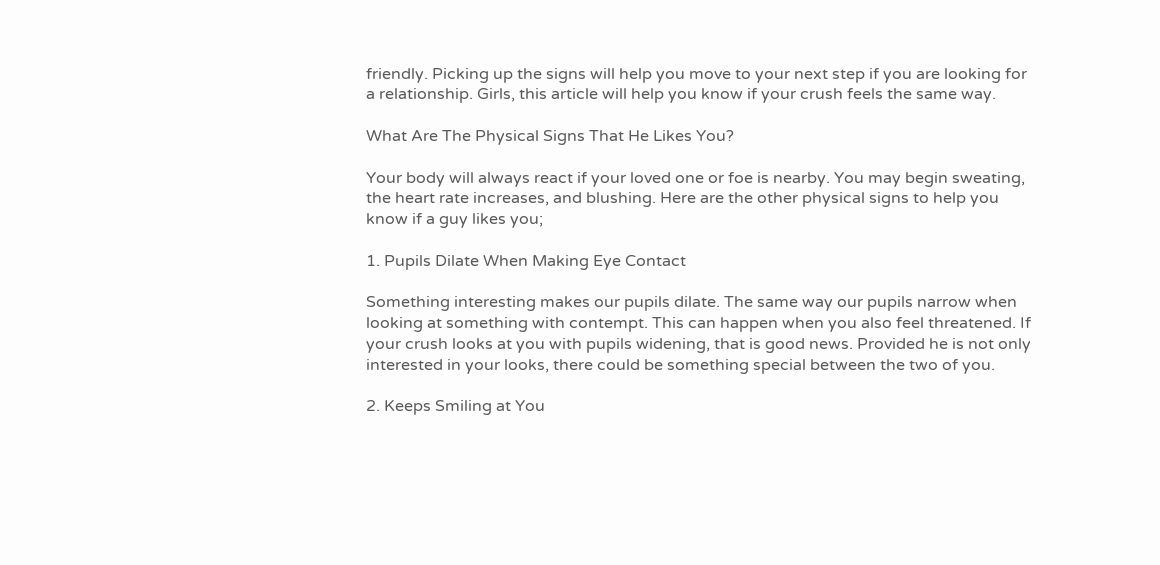friendly. Picking up the signs will help you move to your next step if you are looking for a relationship. Girls, this article will help you know if your crush feels the same way.

What Are The Physical Signs That He Likes You?

Your body will always react if your loved one or foe is nearby. You may begin sweating, the heart rate increases, and blushing. Here are the other physical signs to help you know if a guy likes you;

1. Pupils Dilate When Making Eye Contact

Something interesting makes our pupils dilate. The same way our pupils narrow when looking at something with contempt. This can happen when you also feel threatened. If your crush looks at you with pupils widening, that is good news. Provided he is not only interested in your looks, there could be something special between the two of you.

2. Keeps Smiling at You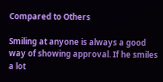Compared to Others

Smiling at anyone is always a good way of showing approval. If he smiles a lot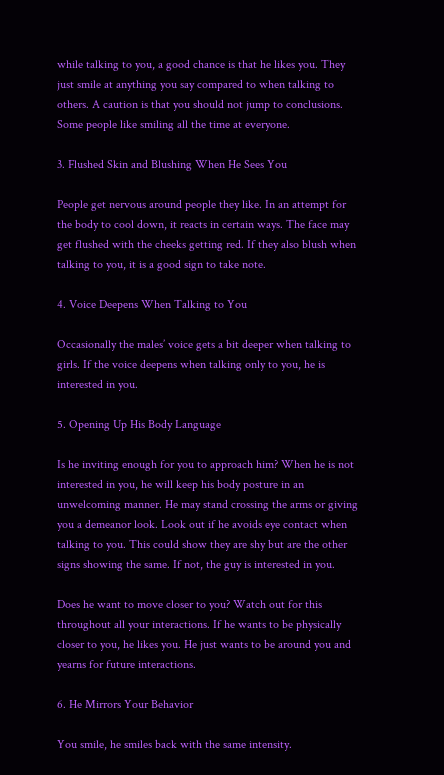while talking to you, a good chance is that he likes you. They just smile at anything you say compared to when talking to others. A caution is that you should not jump to conclusions. Some people like smiling all the time at everyone.

3. Flushed Skin and Blushing When He Sees You

People get nervous around people they like. In an attempt for the body to cool down, it reacts in certain ways. The face may get flushed with the cheeks getting red. If they also blush when talking to you, it is a good sign to take note.

4. Voice Deepens When Talking to You

Occasionally the males’ voice gets a bit deeper when talking to girls. If the voice deepens when talking only to you, he is interested in you.

5. Opening Up His Body Language

Is he inviting enough for you to approach him? When he is not interested in you, he will keep his body posture in an unwelcoming manner. He may stand crossing the arms or giving you a demeanor look. Look out if he avoids eye contact when talking to you. This could show they are shy but are the other signs showing the same. If not, the guy is interested in you.

Does he want to move closer to you? Watch out for this throughout all your interactions. If he wants to be physically closer to you, he likes you. He just wants to be around you and yearns for future interactions.

6. He Mirrors Your Behavior

You smile, he smiles back with the same intensity.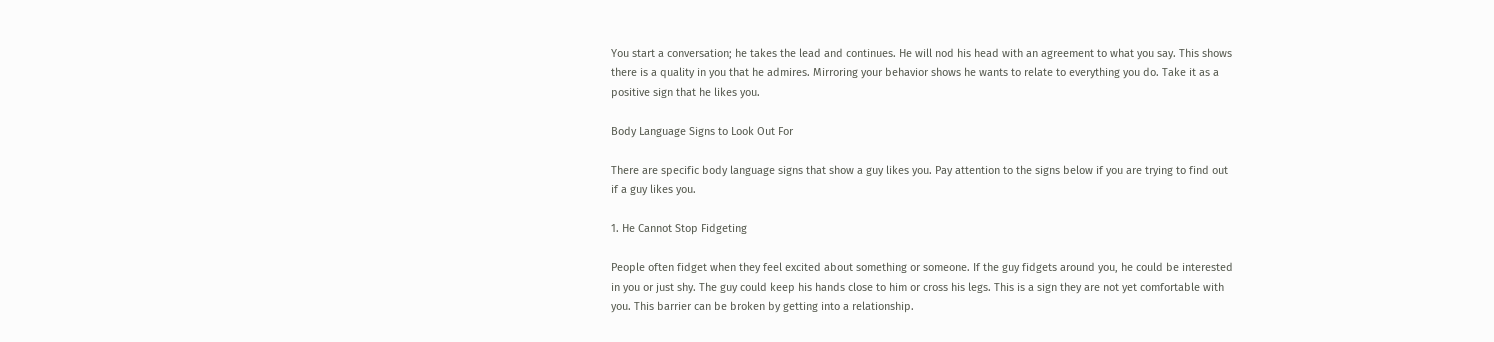You start a conversation; he takes the lead and continues. He will nod his head with an agreement to what you say. This shows there is a quality in you that he admires. Mirroring your behavior shows he wants to relate to everything you do. Take it as a positive sign that he likes you.

Body Language Signs to Look Out For

There are specific body language signs that show a guy likes you. Pay attention to the signs below if you are trying to find out if a guy likes you.

1. He Cannot Stop Fidgeting

People often fidget when they feel excited about something or someone. If the guy fidgets around you, he could be interested in you or just shy. The guy could keep his hands close to him or cross his legs. This is a sign they are not yet comfortable with you. This barrier can be broken by getting into a relationship.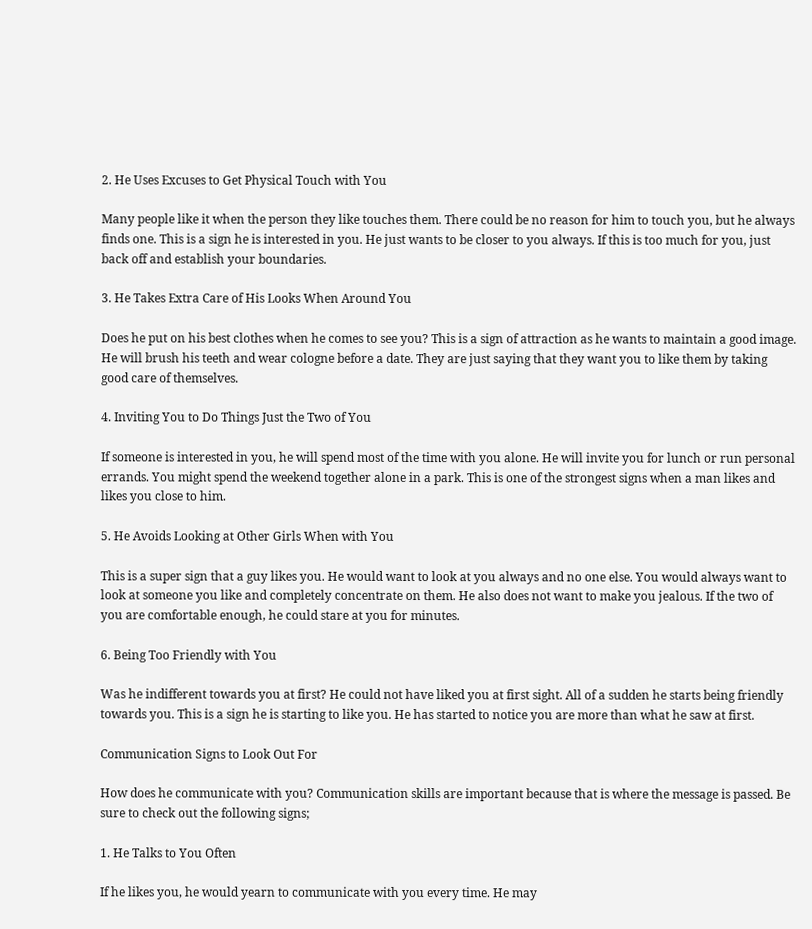2. He Uses Excuses to Get Physical Touch with You

Many people like it when the person they like touches them. There could be no reason for him to touch you, but he always finds one. This is a sign he is interested in you. He just wants to be closer to you always. If this is too much for you, just back off and establish your boundaries.

3. He Takes Extra Care of His Looks When Around You

Does he put on his best clothes when he comes to see you? This is a sign of attraction as he wants to maintain a good image. He will brush his teeth and wear cologne before a date. They are just saying that they want you to like them by taking good care of themselves.

4. Inviting You to Do Things Just the Two of You

If someone is interested in you, he will spend most of the time with you alone. He will invite you for lunch or run personal errands. You might spend the weekend together alone in a park. This is one of the strongest signs when a man likes and likes you close to him.

5. He Avoids Looking at Other Girls When with You

This is a super sign that a guy likes you. He would want to look at you always and no one else. You would always want to look at someone you like and completely concentrate on them. He also does not want to make you jealous. If the two of you are comfortable enough, he could stare at you for minutes.

6. Being Too Friendly with You

Was he indifferent towards you at first? He could not have liked you at first sight. All of a sudden he starts being friendly towards you. This is a sign he is starting to like you. He has started to notice you are more than what he saw at first.

Communication Signs to Look Out For

How does he communicate with you? Communication skills are important because that is where the message is passed. Be sure to check out the following signs;

1. He Talks to You Often

If he likes you, he would yearn to communicate with you every time. He may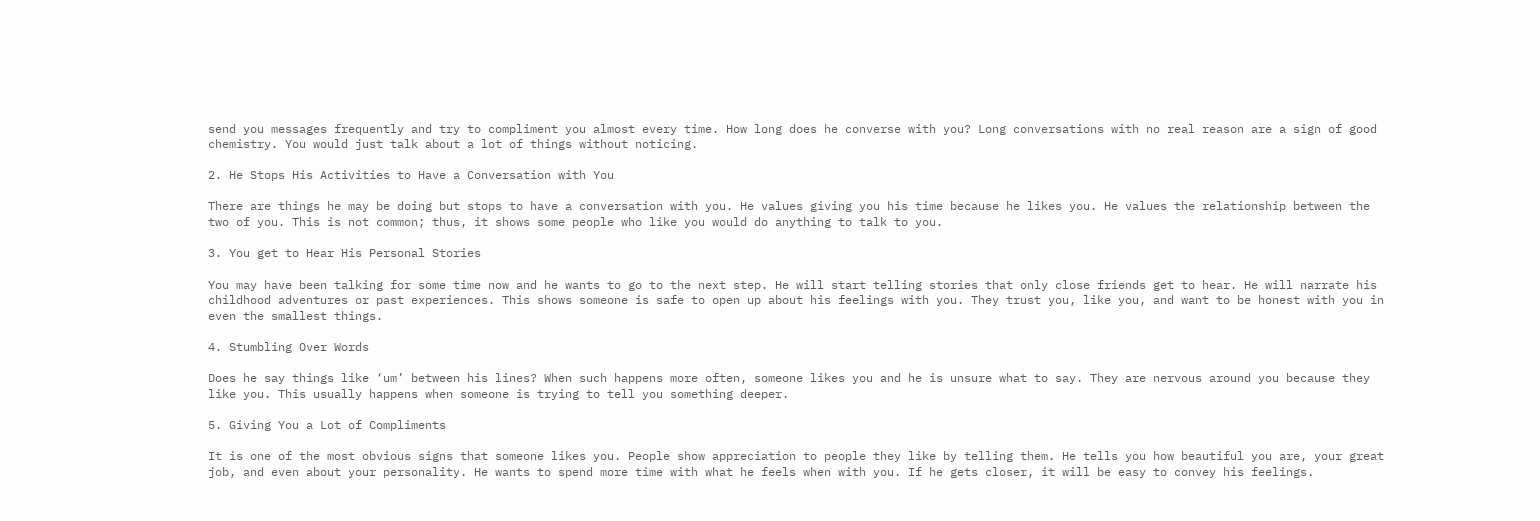send you messages frequently and try to compliment you almost every time. How long does he converse with you? Long conversations with no real reason are a sign of good chemistry. You would just talk about a lot of things without noticing.

2. He Stops His Activities to Have a Conversation with You

There are things he may be doing but stops to have a conversation with you. He values giving you his time because he likes you. He values the relationship between the two of you. This is not common; thus, it shows some people who like you would do anything to talk to you.

3. You get to Hear His Personal Stories

You may have been talking for some time now and he wants to go to the next step. He will start telling stories that only close friends get to hear. He will narrate his childhood adventures or past experiences. This shows someone is safe to open up about his feelings with you. They trust you, like you, and want to be honest with you in even the smallest things.

4. Stumbling Over Words

Does he say things like ‘um’ between his lines? When such happens more often, someone likes you and he is unsure what to say. They are nervous around you because they like you. This usually happens when someone is trying to tell you something deeper.

5. Giving You a Lot of Compliments

It is one of the most obvious signs that someone likes you. People show appreciation to people they like by telling them. He tells you how beautiful you are, your great job, and even about your personality. He wants to spend more time with what he feels when with you. If he gets closer, it will be easy to convey his feelings.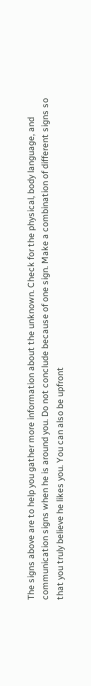The signs above are to help you gather more information about the unknown. Check for the physical, body language, and communication signs when he is around you. Do not conclude because of one sign. Make a combination of different signs so that you truly believe he likes you. You can also be upfront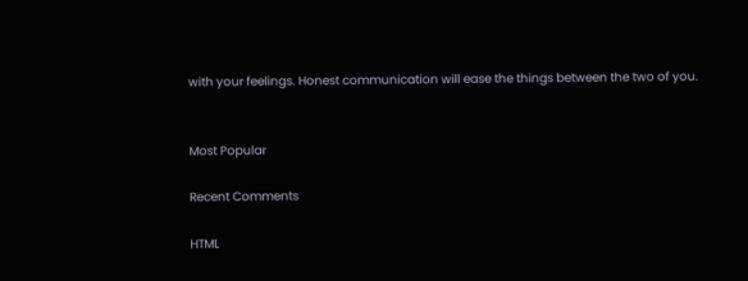with your feelings. Honest communication will ease the things between the two of you.


Most Popular

Recent Comments

HTML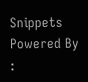Snippets Powered By :